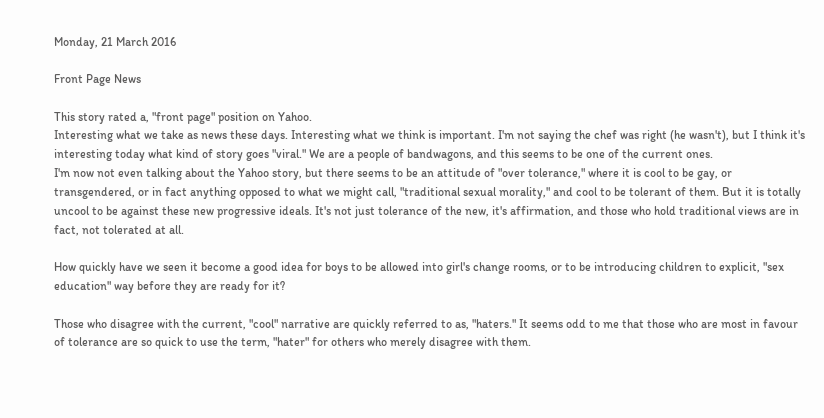Monday, 21 March 2016

Front Page News

This story rated a, "front page" position on Yahoo.
Interesting what we take as news these days. Interesting what we think is important. I'm not saying the chef was right (he wasn't), but I think it's interesting today what kind of story goes "viral." We are a people of bandwagons, and this seems to be one of the current ones.
I'm now not even talking about the Yahoo story, but there seems to be an attitude of "over tolerance," where it is cool to be gay, or transgendered, or in fact anything opposed to what we might call, "traditional sexual morality," and cool to be tolerant of them. But it is totally uncool to be against these new progressive ideals. It's not just tolerance of the new, it's affirmation, and those who hold traditional views are in fact, not tolerated at all.

How quickly have we seen it become a good idea for boys to be allowed into girl's change rooms, or to be introducing children to explicit, "sex education" way before they are ready for it?

Those who disagree with the current, "cool" narrative are quickly referred to as, "haters." It seems odd to me that those who are most in favour of tolerance are so quick to use the term, "hater" for others who merely disagree with them.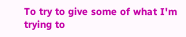To try to give some of what I'm trying to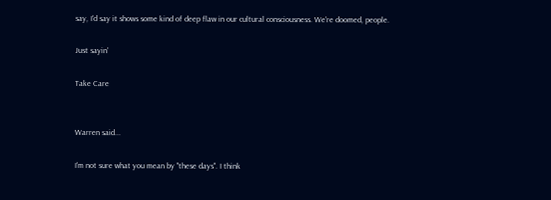say, I'd say it shows some kind of deep flaw in our cultural consciousness. We're doomed, people.

Just sayin'

Take Care


Warren said...

I'm not sure what you mean by "these days". I think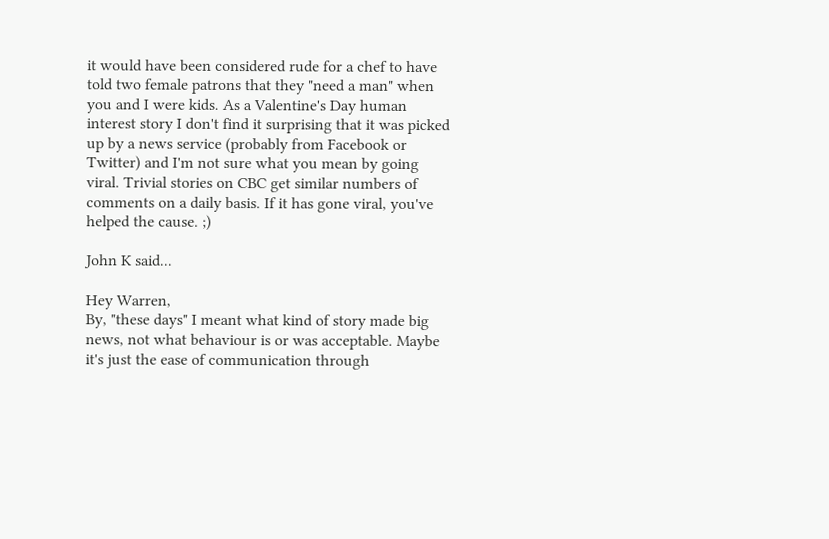it would have been considered rude for a chef to have told two female patrons that they "need a man" when you and I were kids. As a Valentine's Day human interest story I don't find it surprising that it was picked up by a news service (probably from Facebook or Twitter) and I'm not sure what you mean by going viral. Trivial stories on CBC get similar numbers of comments on a daily basis. If it has gone viral, you've helped the cause. ;)

John K said...

Hey Warren,
By, "these days" I meant what kind of story made big news, not what behaviour is or was acceptable. Maybe it's just the ease of communication through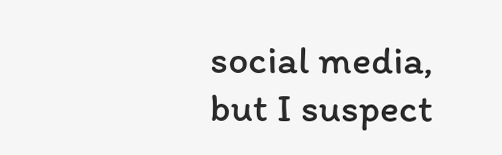social media, but I suspect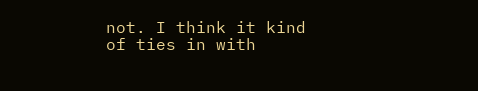not. I think it kind of ties in with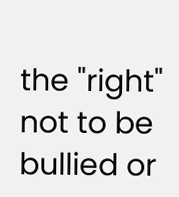the "right" not to be bullied or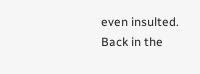even insulted. Back in the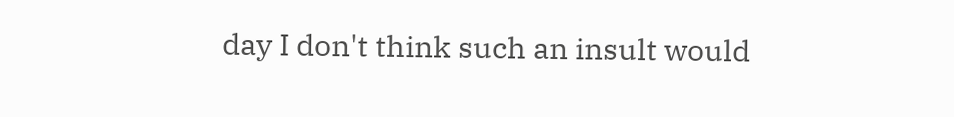day I don't think such an insult would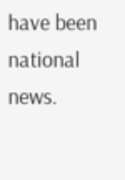have been national news.